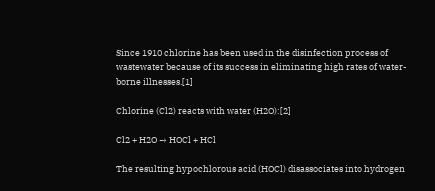Since 1910 chlorine has been used in the disinfection process of wastewater because of its success in eliminating high rates of water-borne illnesses.[1]

Chlorine (Cl2) reacts with water (H2O):[2]

Cl2 + H2O → HOCl + HCl

The resulting hypochlorous acid (HOCl) disassociates into hydrogen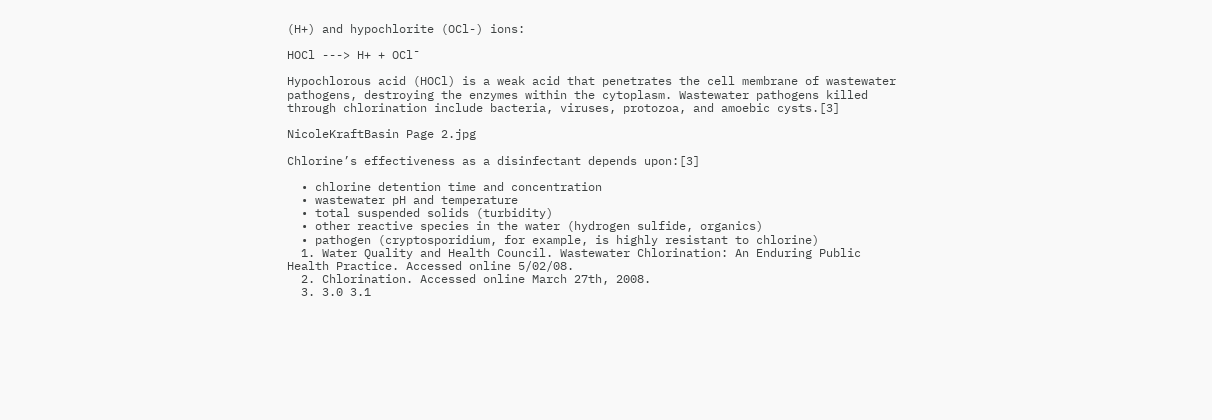(H+) and hypochlorite (OCl-) ions:

HOCl ---> H+ + OCl¯

Hypochlorous acid (HOCl) is a weak acid that penetrates the cell membrane of wastewater pathogens, destroying the enzymes within the cytoplasm. Wastewater pathogens killed through chlorination include bacteria, viruses, protozoa, and amoebic cysts.[3]

NicoleKraftBasin Page 2.jpg

Chlorine’s effectiveness as a disinfectant depends upon:[3]

  • chlorine detention time and concentration
  • wastewater pH and temperature
  • total suspended solids (turbidity)
  • other reactive species in the water (hydrogen sulfide, organics)
  • pathogen (cryptosporidium, for example, is highly resistant to chlorine)
  1. Water Quality and Health Council. Wastewater Chlorination: An Enduring Public Health Practice. Accessed online 5/02/08.
  2. Chlorination. Accessed online March 27th, 2008.
  3. 3.0 3.1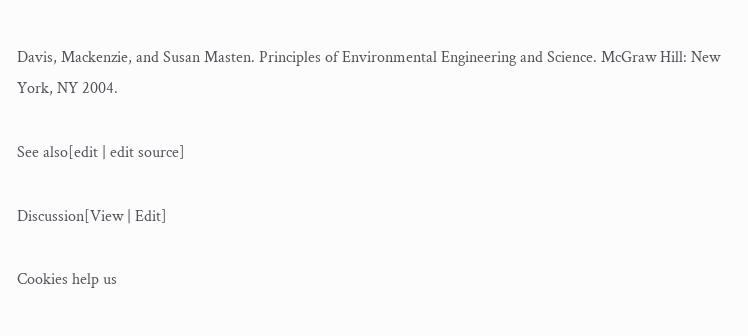Davis, Mackenzie, and Susan Masten. Principles of Environmental Engineering and Science. McGraw Hill: New York, NY 2004.

See also[edit | edit source]

Discussion[View | Edit]

Cookies help us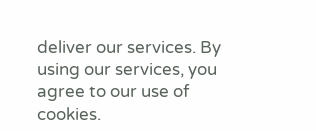deliver our services. By using our services, you agree to our use of cookies.